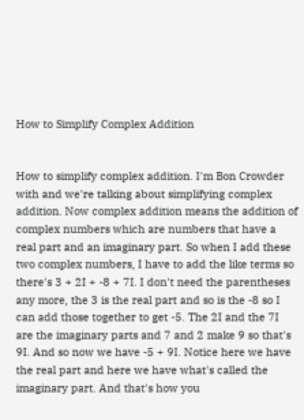How to Simplify Complex Addition


How to simplify complex addition. I'm Bon Crowder with and we're talking about simplifying complex addition. Now complex addition means the addition of complex numbers which are numbers that have a real part and an imaginary part. So when I add these two complex numbers, I have to add the like terms so there's 3 + 2I + -8 + 7I. I don't need the parentheses any more, the 3 is the real part and so is the -8 so I can add those together to get -5. The 2I and the 7I are the imaginary parts and 7 and 2 make 9 so that's 9I. And so now we have -5 + 9I. Notice here we have the real part and here we have what's called the imaginary part. And that's how you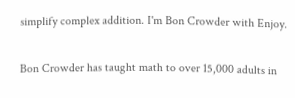simplify complex addition. I'm Bon Crowder with Enjoy.

Bon Crowder has taught math to over 15,000 adults in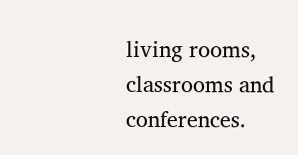living rooms, classrooms and conferences.